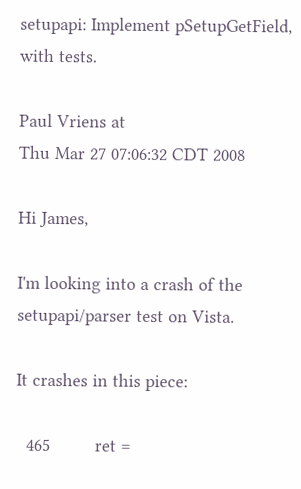setupapi: Implement pSetupGetField, with tests.

Paul Vriens at
Thu Mar 27 07:06:32 CDT 2008

Hi James,

I'm looking into a crash of the setupapi/parser test on Vista.

It crashes in this piece:

  465         ret =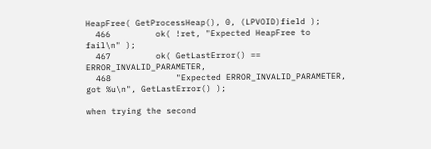HeapFree( GetProcessHeap(), 0, (LPVOID)field );
  466         ok( !ret, "Expected HeapFree to fail\n" );
  467         ok( GetLastError() == ERROR_INVALID_PARAMETER,
  468             "Expected ERROR_INVALID_PARAMETER, got %u\n", GetLastError() );

when trying the second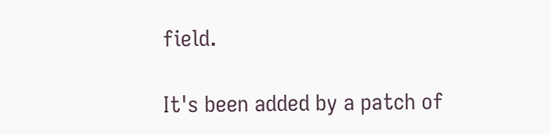field.

It's been added by a patch of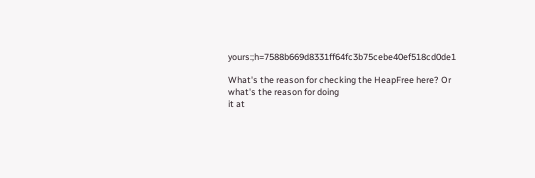yours:;h=7588b669d8331ff64fc3b75cebe40ef518cd0de1

What's the reason for checking the HeapFree here? Or what's the reason for doing
it at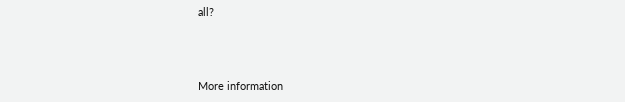all?



More information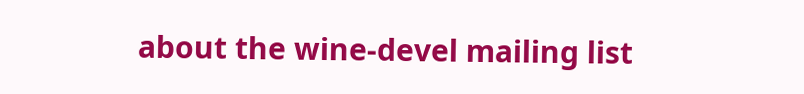about the wine-devel mailing list